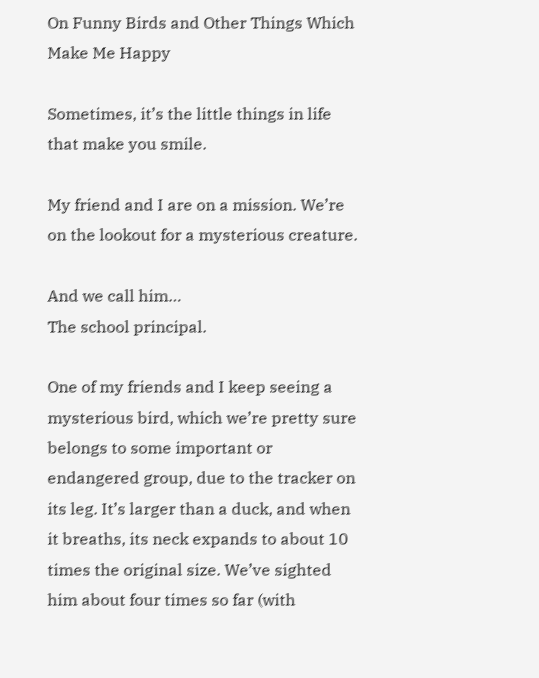On Funny Birds and Other Things Which Make Me Happy

Sometimes, it’s the little things in life that make you smile.

My friend and I are on a mission. We’re on the lookout for a mysterious creature.

And we call him…
The school principal.

One of my friends and I keep seeing a mysterious bird, which we’re pretty sure belongs to some important or endangered group, due to the tracker on its leg. It’s larger than a duck, and when it breaths, its neck expands to about 10 times the original size. We’ve sighted him about four times so far (with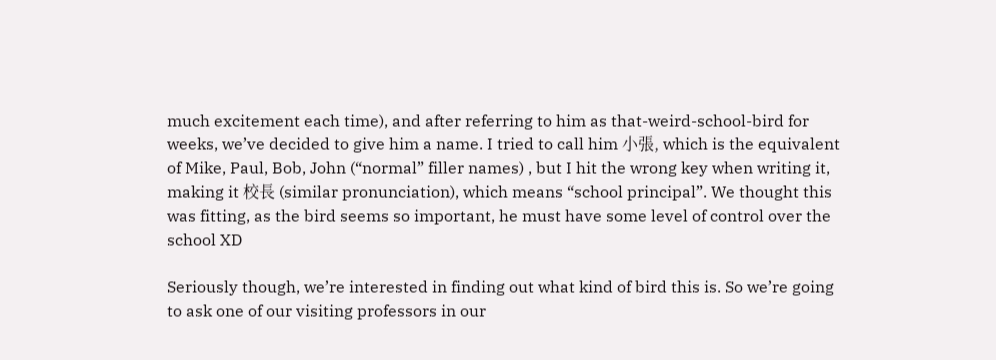much excitement each time), and after referring to him as that-weird-school-bird for weeks, we’ve decided to give him a name. I tried to call him 小張, which is the equivalent of Mike, Paul, Bob, John (“normal” filler names) , but I hit the wrong key when writing it, making it 校長 (similar pronunciation), which means “school principal”. We thought this was fitting, as the bird seems so important, he must have some level of control over the school XD

Seriously though, we’re interested in finding out what kind of bird this is. So we’re going to ask one of our visiting professors in our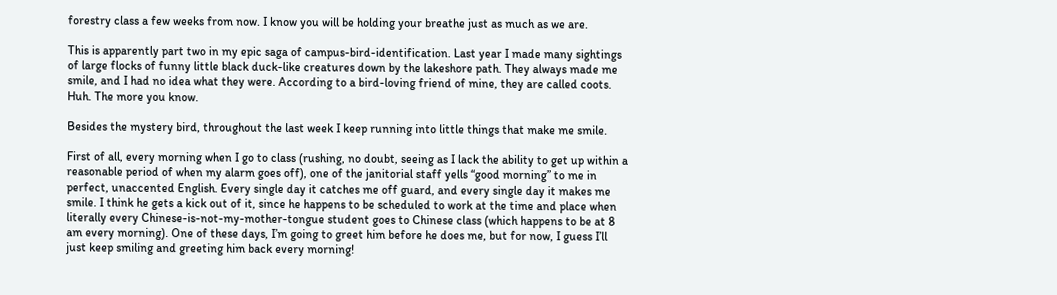forestry class a few weeks from now. I know you will be holding your breathe just as much as we are.

This is apparently part two in my epic saga of campus-bird-identification. Last year I made many sightings of large flocks of funny little black duck-like creatures down by the lakeshore path. They always made me smile, and I had no idea what they were. According to a bird-loving friend of mine, they are called coots. Huh. The more you know.

Besides the mystery bird, throughout the last week I keep running into little things that make me smile.

First of all, every morning when I go to class (rushing, no doubt, seeing as I lack the ability to get up within a reasonable period of when my alarm goes off), one of the janitorial staff yells “good morning” to me in perfect, unaccented English. Every single day it catches me off guard, and every single day it makes me smile. I think he gets a kick out of it, since he happens to be scheduled to work at the time and place when literally every Chinese-is-not-my-mother-tongue student goes to Chinese class (which happens to be at 8 am every morning). One of these days, I’m going to greet him before he does me, but for now, I guess I’ll just keep smiling and greeting him back every morning!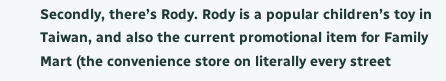Secondly, there’s Rody. Rody is a popular children’s toy in Taiwan, and also the current promotional item for Family Mart (the convenience store on literally every street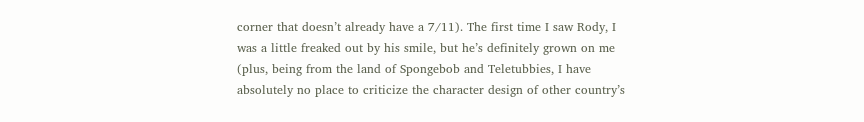corner that doesn’t already have a 7/11). The first time I saw Rody, I was a little freaked out by his smile, but he’s definitely grown on me (plus, being from the land of Spongebob and Teletubbies, I have absolutely no place to criticize the character design of other country’s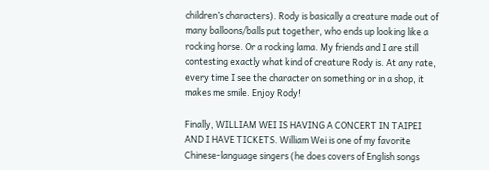children’s characters). Rody is basically a creature made out of many balloons/balls put together, who ends up looking like a rocking horse. Or a rocking lama. My friends and I are still contesting exactly what kind of creature Rody is. At any rate, every time I see the character on something or in a shop, it makes me smile. Enjoy Rody!

Finally, WILLIAM WEI IS HAVING A CONCERT IN TAIPEI AND I HAVE TICKETS. William Wei is one of my favorite Chinese-language singers (he does covers of English songs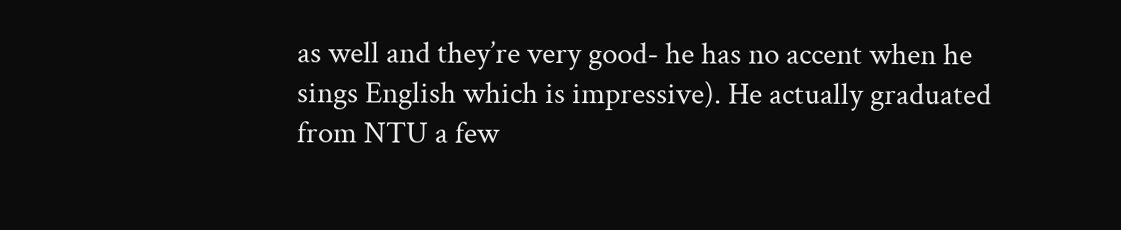as well and they’re very good- he has no accent when he sings English which is impressive). He actually graduated from NTU a few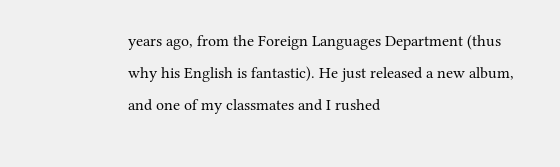years ago, from the Foreign Languages Department (thus why his English is fantastic). He just released a new album, and one of my classmates and I rushed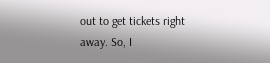out to get tickets right away. So, I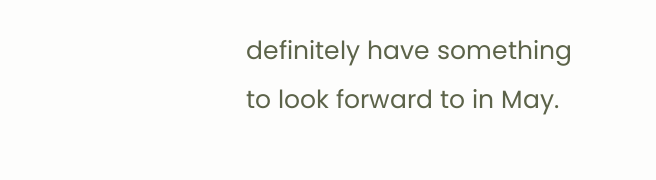definitely have something to look forward to in May.